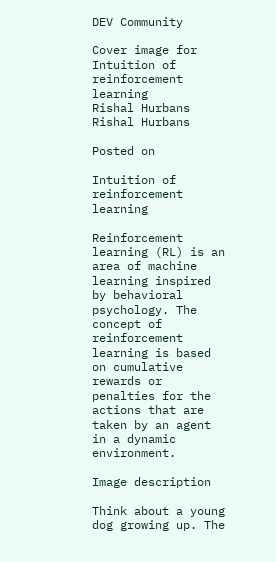DEV Community

Cover image for Intuition of reinforcement learning
Rishal Hurbans
Rishal Hurbans

Posted on

Intuition of reinforcement learning

Reinforcement learning (RL) is an area of machine learning inspired by behavioral psychology. The concept of reinforcement learning is based on cumulative rewards or penalties for the actions that are taken by an agent in a dynamic environment.

Image description

Think about a young dog growing up. The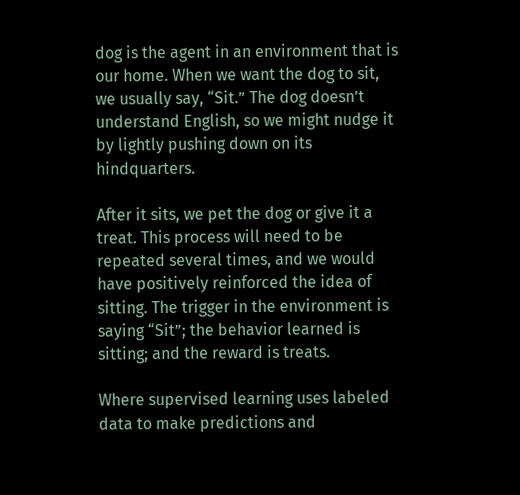dog is the agent in an environment that is our home. When we want the dog to sit, we usually say, “Sit.” The dog doesn’t understand English, so we might nudge it by lightly pushing down on its hindquarters.

After it sits, we pet the dog or give it a treat. This process will need to be repeated several times, and we would have positively reinforced the idea of sitting. The trigger in the environment is saying “Sit”; the behavior learned is sitting; and the reward is treats.

Where supervised learning uses labeled data to make predictions and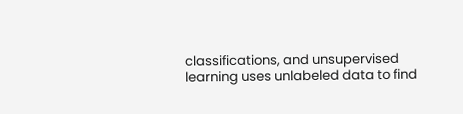classifications, and unsupervised learning uses unlabeled data to find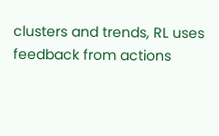clusters and trends, RL uses feedback from actions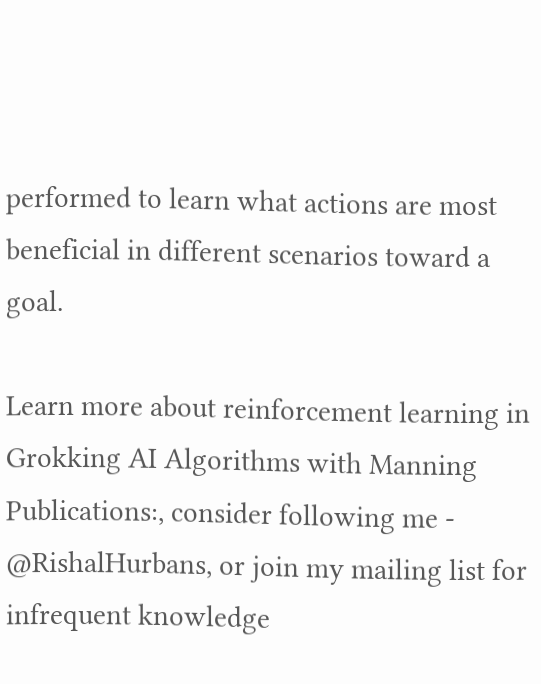performed to learn what actions are most beneficial in different scenarios toward a goal.

Learn more about reinforcement learning in Grokking AI Algorithms with Manning Publications:, consider following me - @RishalHurbans, or join my mailing list for infrequent knowledge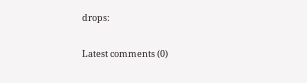drops:

Latest comments (0)